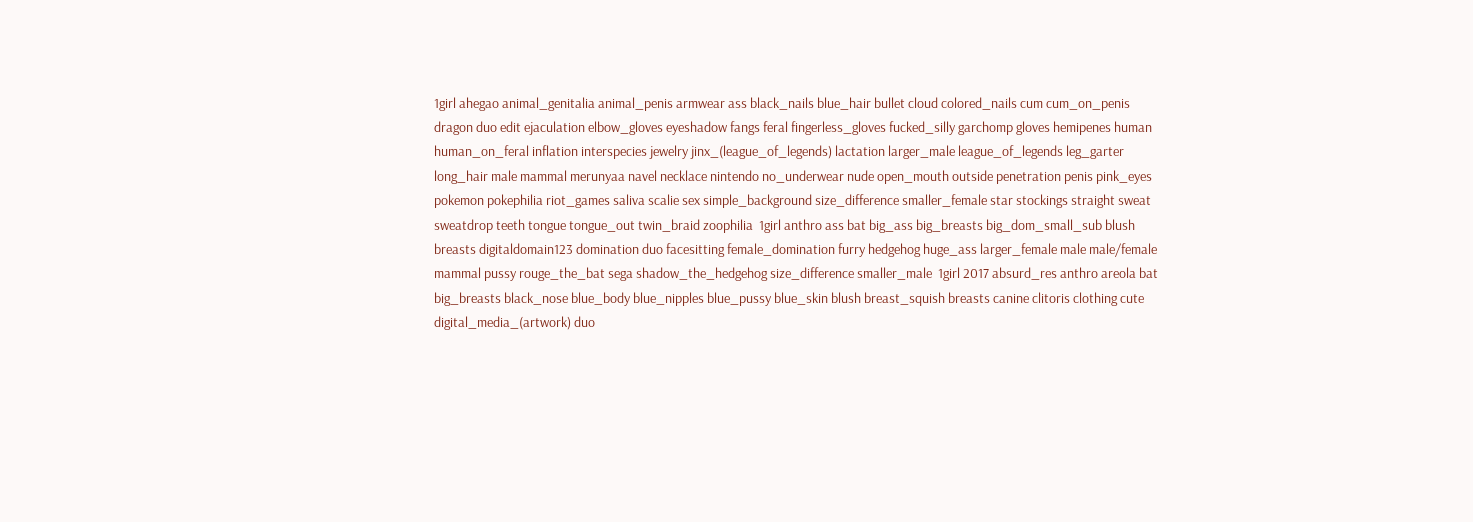1girl ahegao animal_genitalia animal_penis armwear ass black_nails blue_hair bullet cloud colored_nails cum cum_on_penis dragon duo edit ejaculation elbow_gloves eyeshadow fangs feral fingerless_gloves fucked_silly garchomp gloves hemipenes human human_on_feral inflation interspecies jewelry jinx_(league_of_legends) lactation larger_male league_of_legends leg_garter long_hair male mammal merunyaa navel necklace nintendo no_underwear nude open_mouth outside penetration penis pink_eyes pokemon pokephilia riot_games saliva scalie sex simple_background size_difference smaller_female star stockings straight sweat sweatdrop teeth tongue tongue_out twin_braid zoophilia  1girl anthro ass bat big_ass big_breasts big_dom_small_sub blush breasts digitaldomain123 domination duo facesitting female_domination furry hedgehog huge_ass larger_female male male/female mammal pussy rouge_the_bat sega shadow_the_hedgehog size_difference smaller_male  1girl 2017 absurd_res anthro areola bat big_breasts black_nose blue_body blue_nipples blue_pussy blue_skin blush breast_squish breasts canine clitoris clothing cute digital_media_(artwork) duo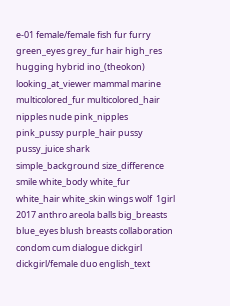e-01 female/female fish fur furry green_eyes grey_fur hair high_res hugging hybrid ino_(theokon) looking_at_viewer mammal marine multicolored_fur multicolored_hair nipples nude pink_nipples pink_pussy purple_hair pussy pussy_juice shark simple_background size_difference smile white_body white_fur white_hair white_skin wings wolf  1girl 2017 anthro areola balls big_breasts blue_eyes blush breasts collaboration condom cum dialogue dickgirl dickgirl/female duo english_text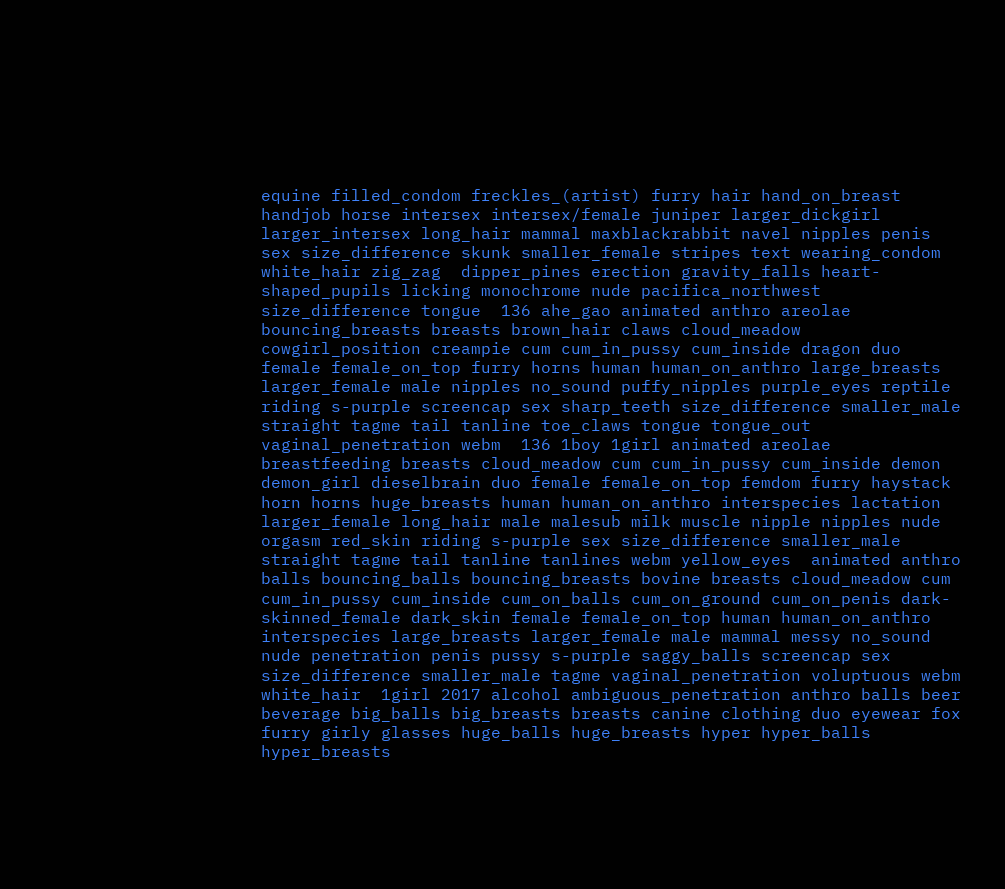equine filled_condom freckles_(artist) furry hair hand_on_breast handjob horse intersex intersex/female juniper larger_dickgirl larger_intersex long_hair mammal maxblackrabbit navel nipples penis sex size_difference skunk smaller_female stripes text wearing_condom white_hair zig_zag  dipper_pines erection gravity_falls heart-shaped_pupils licking monochrome nude pacifica_northwest size_difference tongue  136 ahe_gao animated anthro areolae bouncing_breasts breasts brown_hair claws cloud_meadow cowgirl_position creampie cum cum_in_pussy cum_inside dragon duo female female_on_top furry horns human human_on_anthro large_breasts larger_female male nipples no_sound puffy_nipples purple_eyes reptile riding s-purple screencap sex sharp_teeth size_difference smaller_male straight tagme tail tanline toe_claws tongue tongue_out vaginal_penetration webm  136 1boy 1girl animated areolae breastfeeding breasts cloud_meadow cum cum_in_pussy cum_inside demon demon_girl dieselbrain duo female female_on_top femdom furry haystack horn horns huge_breasts human human_on_anthro interspecies lactation larger_female long_hair male malesub milk muscle nipple nipples nude orgasm red_skin riding s-purple sex size_difference smaller_male straight tagme tail tanline tanlines webm yellow_eyes  animated anthro balls bouncing_balls bouncing_breasts bovine breasts cloud_meadow cum cum_in_pussy cum_inside cum_on_balls cum_on_ground cum_on_penis dark-skinned_female dark_skin female female_on_top human human_on_anthro interspecies large_breasts larger_female male mammal messy no_sound nude penetration penis pussy s-purple saggy_balls screencap sex size_difference smaller_male tagme vaginal_penetration voluptuous webm white_hair  1girl 2017 alcohol ambiguous_penetration anthro balls beer beverage big_balls big_breasts breasts canine clothing duo eyewear fox furry girly glasses huge_balls huge_breasts hyper hyper_balls hyper_breasts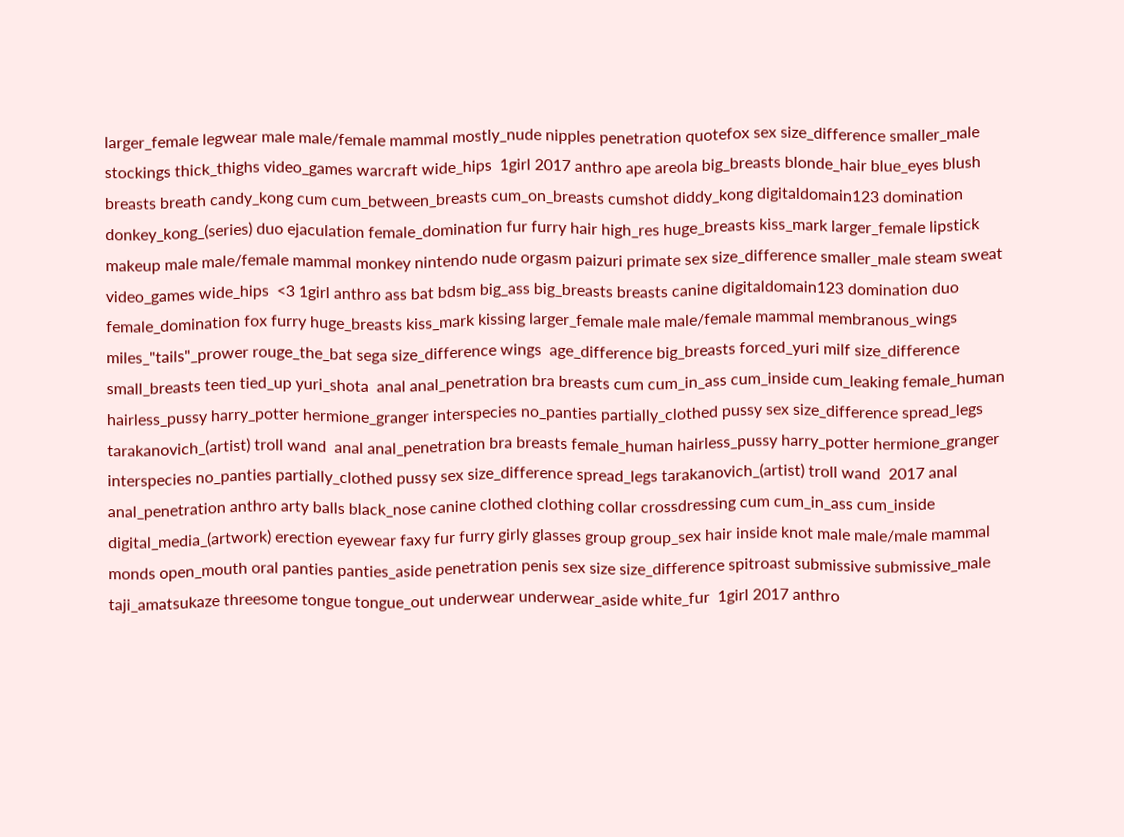larger_female legwear male male/female mammal mostly_nude nipples penetration quotefox sex size_difference smaller_male stockings thick_thighs video_games warcraft wide_hips  1girl 2017 anthro ape areola big_breasts blonde_hair blue_eyes blush breasts breath candy_kong cum cum_between_breasts cum_on_breasts cumshot diddy_kong digitaldomain123 domination donkey_kong_(series) duo ejaculation female_domination fur furry hair high_res huge_breasts kiss_mark larger_female lipstick makeup male male/female mammal monkey nintendo nude orgasm paizuri primate sex size_difference smaller_male steam sweat video_games wide_hips  <3 1girl anthro ass bat bdsm big_ass big_breasts breasts canine digitaldomain123 domination duo female_domination fox furry huge_breasts kiss_mark kissing larger_female male male/female mammal membranous_wings miles_"tails"_prower rouge_the_bat sega size_difference wings  age_difference big_breasts forced_yuri milf size_difference small_breasts teen tied_up yuri_shota  anal anal_penetration bra breasts cum cum_in_ass cum_inside cum_leaking female_human hairless_pussy harry_potter hermione_granger interspecies no_panties partially_clothed pussy sex size_difference spread_legs tarakanovich_(artist) troll wand  anal anal_penetration bra breasts female_human hairless_pussy harry_potter hermione_granger interspecies no_panties partially_clothed pussy sex size_difference spread_legs tarakanovich_(artist) troll wand  2017 anal anal_penetration anthro arty balls black_nose canine clothed clothing collar crossdressing cum cum_in_ass cum_inside digital_media_(artwork) erection eyewear faxy fur furry girly glasses group group_sex hair inside knot male male/male mammal monds open_mouth oral panties panties_aside penetration penis sex size size_difference spitroast submissive submissive_male taji_amatsukaze threesome tongue tongue_out underwear underwear_aside white_fur  1girl 2017 anthro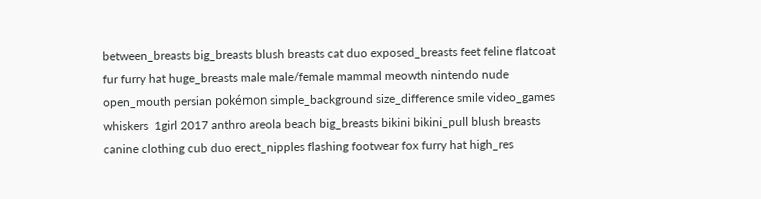between_breasts big_breasts blush breasts cat duo exposed_breasts feet feline flatcoat fur furry hat huge_breasts male male/female mammal meowth nintendo nude open_mouth persian pokémon simple_background size_difference smile video_games whiskers  1girl 2017 anthro areola beach big_breasts bikini bikini_pull blush breasts canine clothing cub duo erect_nipples flashing footwear fox furry hat high_res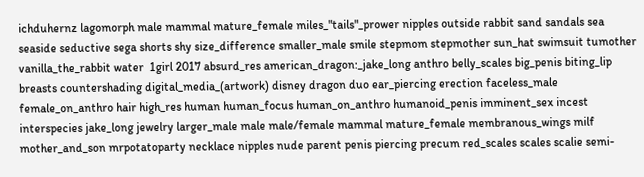ichduhernz lagomorph male mammal mature_female miles_"tails"_prower nipples outside rabbit sand sandals sea seaside seductive sega shorts shy size_difference smaller_male smile stepmom stepmother sun_hat swimsuit tumother vanilla_the_rabbit water  1girl 2017 absurd_res american_dragon:_jake_long anthro belly_scales big_penis biting_lip breasts countershading digital_media_(artwork) disney dragon duo ear_piercing erection faceless_male female_on_anthro hair high_res human human_focus human_on_anthro humanoid_penis imminent_sex incest interspecies jake_long jewelry larger_male male male/female mammal mature_female membranous_wings milf mother_and_son mrpotatoparty necklace nipples nude parent penis piercing precum red_scales scales scalie semi-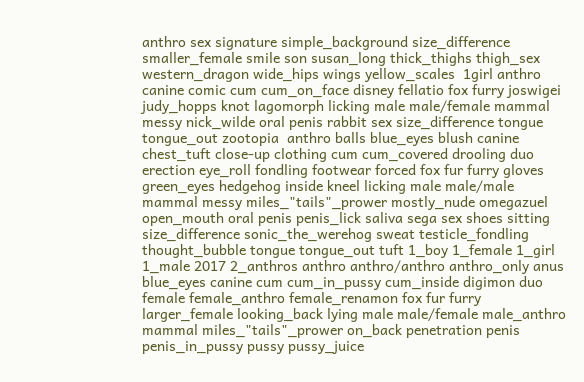anthro sex signature simple_background size_difference smaller_female smile son susan_long thick_thighs thigh_sex western_dragon wide_hips wings yellow_scales  1girl anthro canine comic cum cum_on_face disney fellatio fox furry joswigei judy_hopps knot lagomorph licking male male/female mammal messy nick_wilde oral penis rabbit sex size_difference tongue tongue_out zootopia  anthro balls blue_eyes blush canine chest_tuft close-up clothing cum cum_covered drooling duo erection eye_roll fondling footwear forced fox fur furry gloves green_eyes hedgehog inside kneel licking male male/male mammal messy miles_"tails"_prower mostly_nude omegazuel open_mouth oral penis penis_lick saliva sega sex shoes sitting size_difference sonic_the_werehog sweat testicle_fondling thought_bubble tongue tongue_out tuft 1_boy 1_female 1_girl 1_male 2017 2_anthros anthro anthro/anthro anthro_only anus blue_eyes canine cum cum_in_pussy cum_inside digimon duo female female_anthro female_renamon fox fur furry larger_female looking_back lying male male/female male_anthro mammal miles_"tails"_prower on_back penetration penis penis_in_pussy pussy pussy_juice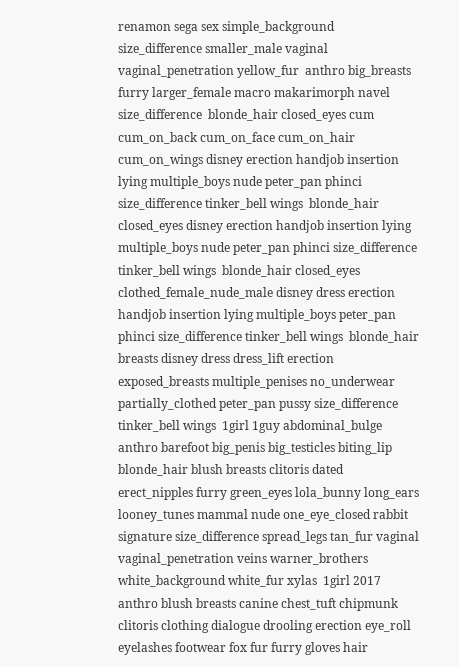renamon sega sex simple_background size_difference smaller_male vaginal vaginal_penetration yellow_fur  anthro big_breasts furry larger_female macro makarimorph navel size_difference  blonde_hair closed_eyes cum cum_on_back cum_on_face cum_on_hair cum_on_wings disney erection handjob insertion lying multiple_boys nude peter_pan phinci size_difference tinker_bell wings  blonde_hair closed_eyes disney erection handjob insertion lying multiple_boys nude peter_pan phinci size_difference tinker_bell wings  blonde_hair closed_eyes clothed_female_nude_male disney dress erection handjob insertion lying multiple_boys peter_pan phinci size_difference tinker_bell wings  blonde_hair breasts disney dress dress_lift erection exposed_breasts multiple_penises no_underwear partially_clothed peter_pan pussy size_difference tinker_bell wings  1girl 1guy abdominal_bulge anthro barefoot big_penis big_testicles biting_lip blonde_hair blush breasts clitoris dated erect_nipples furry green_eyes lola_bunny long_ears looney_tunes mammal nude one_eye_closed rabbit signature size_difference spread_legs tan_fur vaginal vaginal_penetration veins warner_brothers white_background white_fur xylas  1girl 2017 anthro blush breasts canine chest_tuft chipmunk clitoris clothing dialogue drooling erection eye_roll eyelashes footwear fox fur furry gloves hair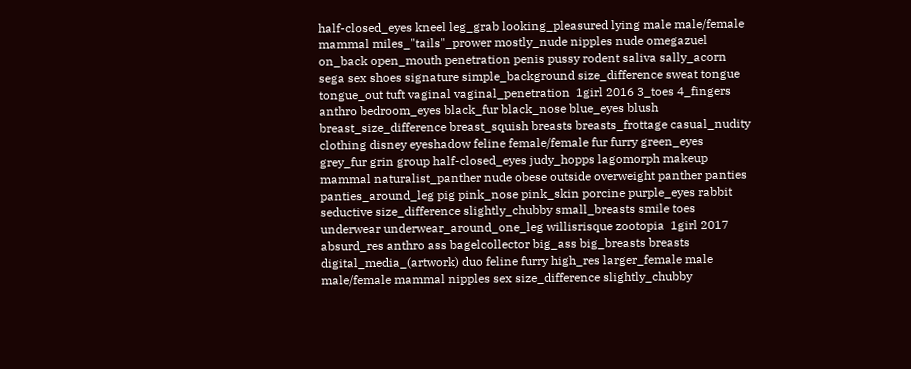half-closed_eyes kneel leg_grab looking_pleasured lying male male/female mammal miles_"tails"_prower mostly_nude nipples nude omegazuel on_back open_mouth penetration penis pussy rodent saliva sally_acorn sega sex shoes signature simple_background size_difference sweat tongue tongue_out tuft vaginal vaginal_penetration  1girl 2016 3_toes 4_fingers anthro bedroom_eyes black_fur black_nose blue_eyes blush breast_size_difference breast_squish breasts breasts_frottage casual_nudity clothing disney eyeshadow feline female/female fur furry green_eyes grey_fur grin group half-closed_eyes judy_hopps lagomorph makeup mammal naturalist_panther nude obese outside overweight panther panties panties_around_leg pig pink_nose pink_skin porcine purple_eyes rabbit seductive size_difference slightly_chubby small_breasts smile toes underwear underwear_around_one_leg willisrisque zootopia  1girl 2017 absurd_res anthro ass bagelcollector big_ass big_breasts breasts digital_media_(artwork) duo feline furry high_res larger_female male male/female mammal nipples sex size_difference slightly_chubby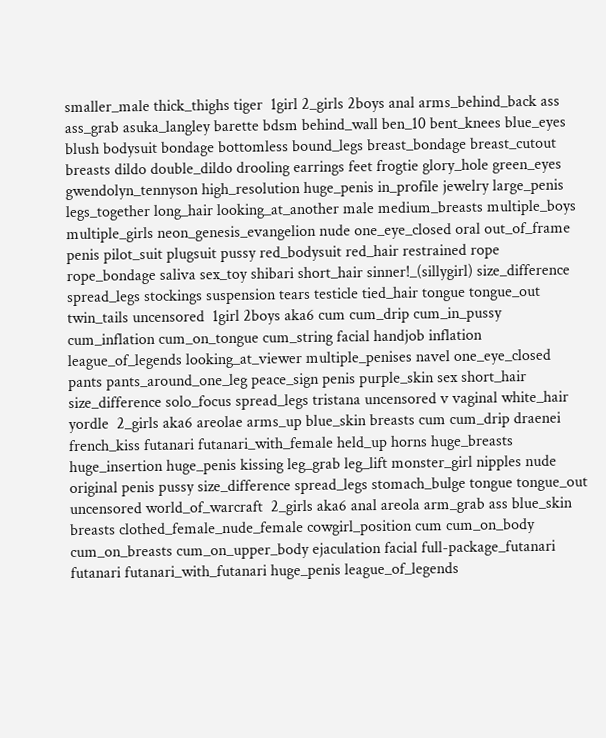smaller_male thick_thighs tiger  1girl 2_girls 2boys anal arms_behind_back ass ass_grab asuka_langley barette bdsm behind_wall ben_10 bent_knees blue_eyes blush bodysuit bondage bottomless bound_legs breast_bondage breast_cutout breasts dildo double_dildo drooling earrings feet frogtie glory_hole green_eyes gwendolyn_tennyson high_resolution huge_penis in_profile jewelry large_penis legs_together long_hair looking_at_another male medium_breasts multiple_boys multiple_girls neon_genesis_evangelion nude one_eye_closed oral out_of_frame penis pilot_suit plugsuit pussy red_bodysuit red_hair restrained rope rope_bondage saliva sex_toy shibari short_hair sinner!_(sillygirl) size_difference spread_legs stockings suspension tears testicle tied_hair tongue tongue_out twin_tails uncensored  1girl 2boys aka6 cum cum_drip cum_in_pussy cum_inflation cum_on_tongue cum_string facial handjob inflation league_of_legends looking_at_viewer multiple_penises navel one_eye_closed pants pants_around_one_leg peace_sign penis purple_skin sex short_hair size_difference solo_focus spread_legs tristana uncensored v vaginal white_hair yordle  2_girls aka6 areolae arms_up blue_skin breasts cum cum_drip draenei french_kiss futanari futanari_with_female held_up horns huge_breasts huge_insertion huge_penis kissing leg_grab leg_lift monster_girl nipples nude original penis pussy size_difference spread_legs stomach_bulge tongue tongue_out uncensored world_of_warcraft  2_girls aka6 anal areola arm_grab ass blue_skin breasts clothed_female_nude_female cowgirl_position cum cum_on_body cum_on_breasts cum_on_upper_body ejaculation facial full-package_futanari futanari futanari_with_futanari huge_penis league_of_legends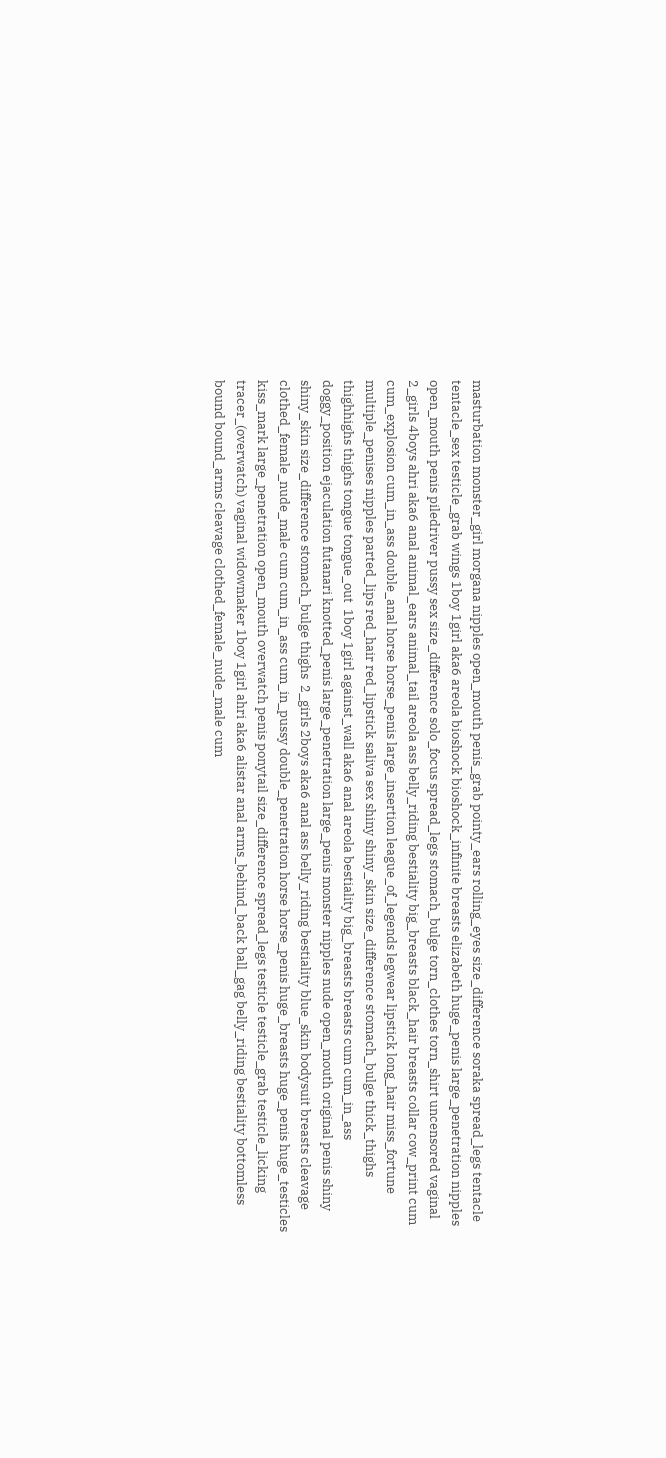masturbation monster_girl morgana nipples open_mouth penis_grab pointy_ears rolling_eyes size_difference soraka spread_legs tentacle tentacle_sex testicle_grab wings 1boy 1girl aka6 areola bioshock bioshock_infinite breasts elizabeth huge_penis large_penetration nipples open_mouth penis piledriver pussy sex size_difference solo_focus spread_legs stomach_bulge torn_clothes torn_shirt uncensored vaginal  2_girls 4boys ahri aka6 anal animal_ears animal_tail areola ass belly_riding bestiality big_breasts black_hair breasts collar cow_print cum cum_explosion cum_in_ass double_anal horse horse_penis large_insertion league_of_legends legwear lipstick long_hair miss_fortune multiple_penises nipples parted_lips red_hair red_lipstick saliva sex shiny shiny_skin size_difference stomach_bulge thick_thighs thighhighs thighs tongue tongue_out  1boy 1girl against_wall aka6 anal areola bestiality big_breasts breasts cum cum_in_ass doggy_position ejaculation futanari knotted_penis large_penetration large_penis monster nipples nude open_mouth original penis shiny shiny_skin size_difference stomach_bulge thighs  2_girls 2boys aka6 anal ass belly_riding bestiality blue_skin bodysuit breasts cleavage clothed_female_nude_male cum cum_in_ass cum_in_pussy double_penetration horse horse_penis huge_breasts huge_penis huge_testicles kiss_mark large_penetration open_mouth overwatch penis ponytail size_difference spread_legs testicle testicle_grab testicle_licking tracer_(overwatch) vaginal widowmaker 1boy 1girl ahri aka6 alistar anal arms_behind_back ball_gag belly_riding bestiality bottomless bound bound_arms cleavage clothed_female_nude_male cum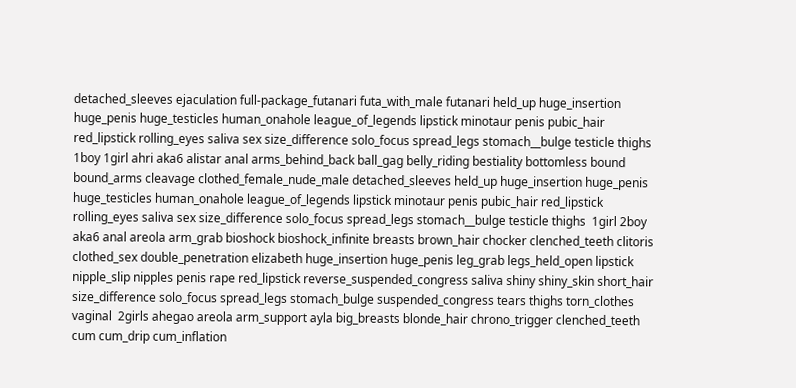detached_sleeves ejaculation full-package_futanari futa_with_male futanari held_up huge_insertion huge_penis huge_testicles human_onahole league_of_legends lipstick minotaur penis pubic_hair red_lipstick rolling_eyes saliva sex size_difference solo_focus spread_legs stomach__bulge testicle thighs  1boy 1girl ahri aka6 alistar anal arms_behind_back ball_gag belly_riding bestiality bottomless bound bound_arms cleavage clothed_female_nude_male detached_sleeves held_up huge_insertion huge_penis huge_testicles human_onahole league_of_legends lipstick minotaur penis pubic_hair red_lipstick rolling_eyes saliva sex size_difference solo_focus spread_legs stomach__bulge testicle thighs  1girl 2boy aka6 anal areola arm_grab bioshock bioshock_infinite breasts brown_hair chocker clenched_teeth clitoris clothed_sex double_penetration elizabeth huge_insertion huge_penis leg_grab legs_held_open lipstick nipple_slip nipples penis rape red_lipstick reverse_suspended_congress saliva shiny shiny_skin short_hair size_difference solo_focus spread_legs stomach_bulge suspended_congress tears thighs torn_clothes vaginal  2girls ahegao areola arm_support ayla big_breasts blonde_hair chrono_trigger clenched_teeth cum cum_drip cum_inflation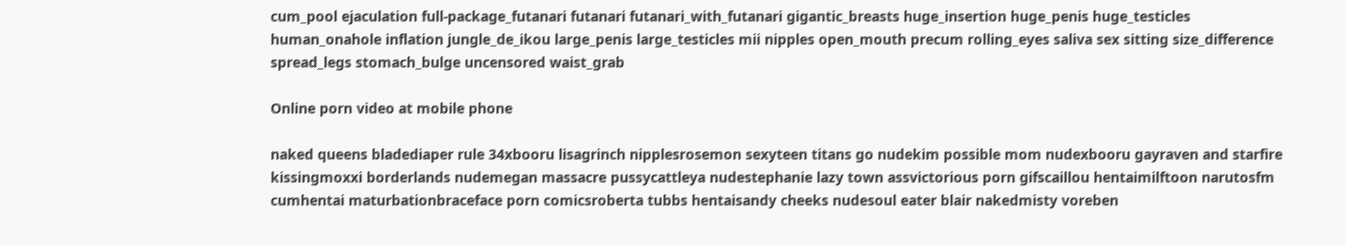cum_pool ejaculation full-package_futanari futanari futanari_with_futanari gigantic_breasts huge_insertion huge_penis huge_testicles human_onahole inflation jungle_de_ikou large_penis large_testicles mii nipples open_mouth precum rolling_eyes saliva sex sitting size_difference spread_legs stomach_bulge uncensored waist_grab

Online porn video at mobile phone

naked queens bladediaper rule 34xbooru lisagrinch nipplesrosemon sexyteen titans go nudekim possible mom nudexbooru gayraven and starfire kissingmoxxi borderlands nudemegan massacre pussycattleya nudestephanie lazy town assvictorious porn gifscaillou hentaimilftoon narutosfm cumhentai maturbationbraceface porn comicsroberta tubbs hentaisandy cheeks nudesoul eater blair nakedmisty voreben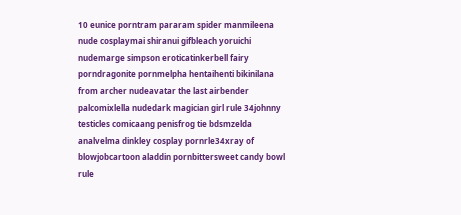10 eunice porntram pararam spider manmileena nude cosplaymai shiranui gifbleach yoruichi nudemarge simpson eroticatinkerbell fairy porndragonite pornmelpha hentaihenti bikinilana from archer nudeavatar the last airbender palcomixlella nudedark magician girl rule 34johnny testicles comicaang penisfrog tie bdsmzelda analvelma dinkley cosplay pornrle34xray of blowjobcartoon aladdin pornbittersweet candy bowl rule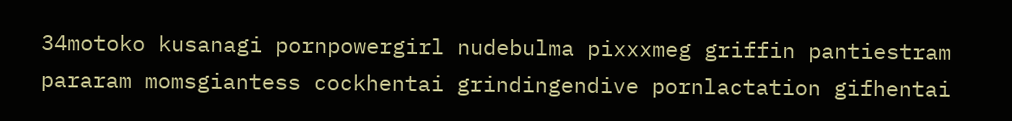34motoko kusanagi pornpowergirl nudebulma pixxxmeg griffin pantiestram pararam momsgiantess cockhentai grindingendive pornlactation gifhentai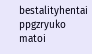bestalityhentai ppgzryuko matoi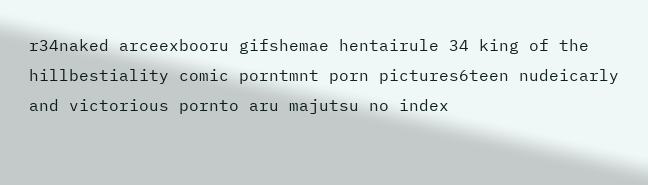r34naked arceexbooru gifshemae hentairule 34 king of the hillbestiality comic porntmnt porn pictures6teen nudeicarly and victorious pornto aru majutsu no index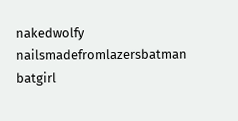nakedwolfy nailsmadefromlazersbatman batgirl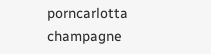porncarlotta champagne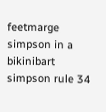feetmarge simpson in a bikinibart simpson rule 34